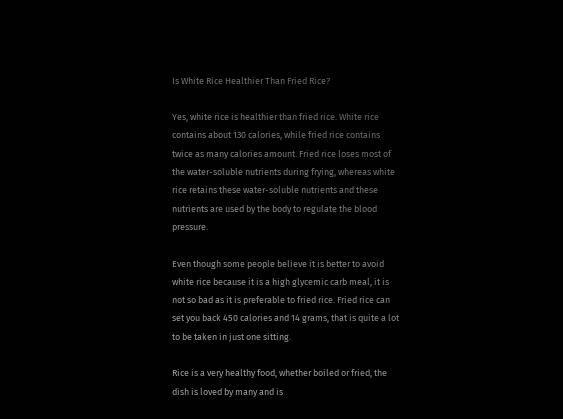Is White Rice Healthier Than Fried Rice?

Yes, white rice is healthier than fried rice. White rice contains about 130 calories, while fried rice contains twice as many calories amount. Fried rice loses most of the water-soluble nutrients during frying, whereas white rice retains these water-soluble nutrients and these nutrients are used by the body to regulate the blood pressure.

Even though some people believe it is better to avoid white rice because it is a high glycemic carb meal, it is not so bad as it is preferable to fried rice. Fried rice can set you back 450 calories and 14 grams, that is quite a lot to be taken in just one sitting.

Rice is a very healthy food, whether boiled or fried, the dish is loved by many and is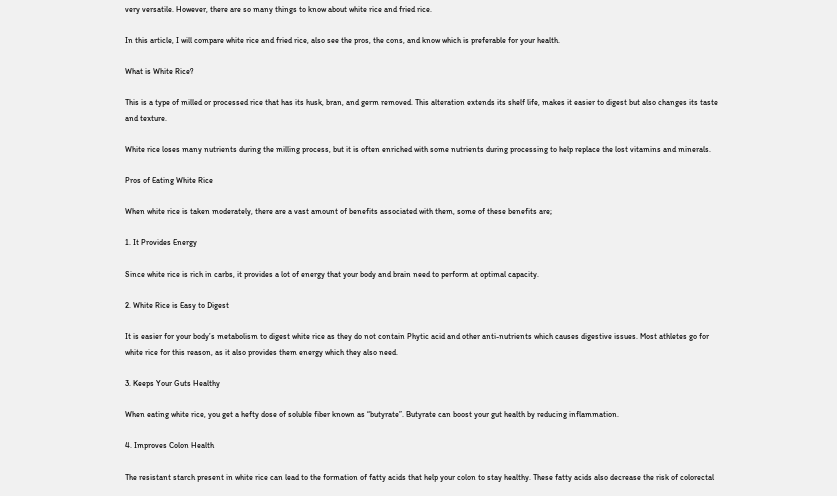very versatile. However, there are so many things to know about white rice and fried rice.

In this article, I will compare white rice and fried rice, also see the pros, the cons, and know which is preferable for your health.

What is White Rice?

This is a type of milled or processed rice that has its husk, bran, and germ removed. This alteration extends its shelf life, makes it easier to digest but also changes its taste and texture.

White rice loses many nutrients during the milling process, but it is often enriched with some nutrients during processing to help replace the lost vitamins and minerals.

Pros of Eating White Rice

When white rice is taken moderately, there are a vast amount of benefits associated with them, some of these benefits are;

1. It Provides Energy

Since white rice is rich in carbs, it provides a lot of energy that your body and brain need to perform at optimal capacity.

2. White Rice is Easy to Digest

It is easier for your body’s metabolism to digest white rice as they do not contain Phytic acid and other anti-nutrients which causes digestive issues. Most athletes go for white rice for this reason, as it also provides them energy which they also need.

3. Keeps Your Guts Healthy

When eating white rice, you get a hefty dose of soluble fiber known as “butyrate”. Butyrate can boost your gut health by reducing inflammation.

4. Improves Colon Health

The resistant starch present in white rice can lead to the formation of fatty acids that help your colon to stay healthy. These fatty acids also decrease the risk of colorectal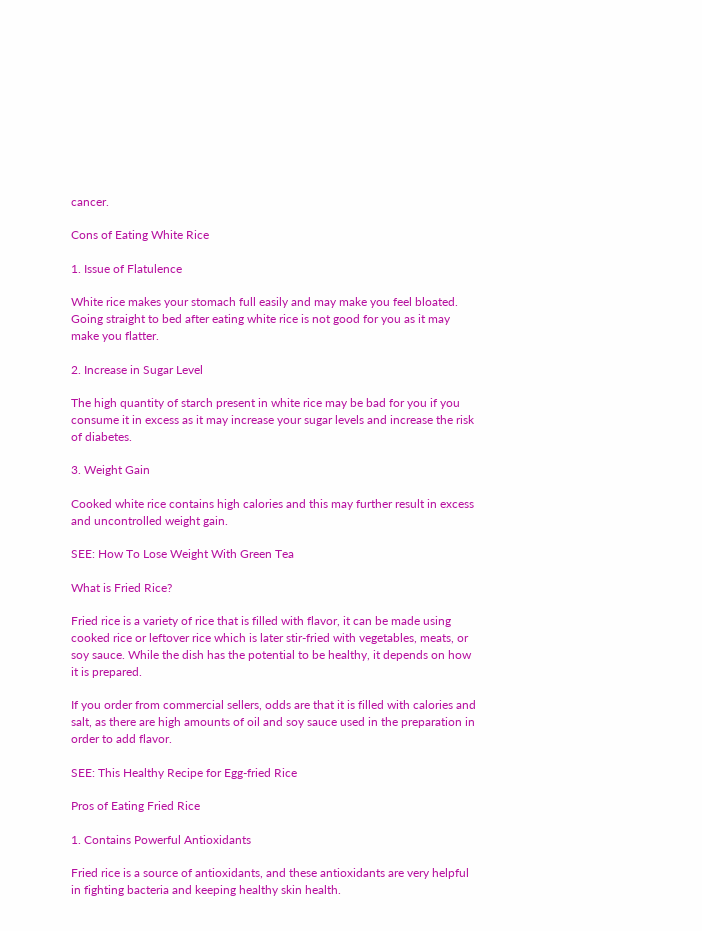cancer.

Cons of Eating White Rice

1. Issue of Flatulence

White rice makes your stomach full easily and may make you feel bloated. Going straight to bed after eating white rice is not good for you as it may make you flatter.

2. Increase in Sugar Level

The high quantity of starch present in white rice may be bad for you if you consume it in excess as it may increase your sugar levels and increase the risk of diabetes.

3. Weight Gain

Cooked white rice contains high calories and this may further result in excess and uncontrolled weight gain.

SEE: How To Lose Weight With Green Tea

What is Fried Rice?

Fried rice is a variety of rice that is filled with flavor, it can be made using cooked rice or leftover rice which is later stir-fried with vegetables, meats, or soy sauce. While the dish has the potential to be healthy, it depends on how it is prepared.

If you order from commercial sellers, odds are that it is filled with calories and salt, as there are high amounts of oil and soy sauce used in the preparation in order to add flavor.

SEE: This Healthy Recipe for Egg-fried Rice

Pros of Eating Fried Rice

1. Contains Powerful Antioxidants

Fried rice is a source of antioxidants, and these antioxidants are very helpful in fighting bacteria and keeping healthy skin health.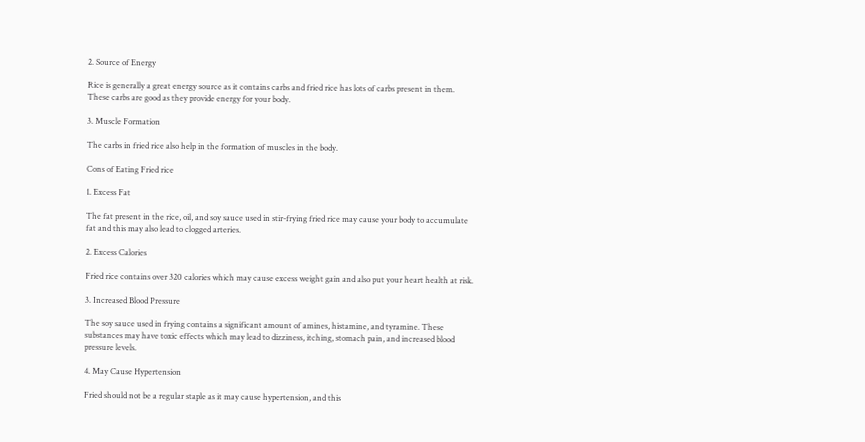2. Source of Energy

Rice is generally a great energy source as it contains carbs and fried rice has lots of carbs present in them. These carbs are good as they provide energy for your body.

3. Muscle Formation

The carbs in fried rice also help in the formation of muscles in the body.

Cons of Eating Fried rice

1. Excess Fat

The fat present in the rice, oil, and soy sauce used in stir-frying fried rice may cause your body to accumulate fat and this may also lead to clogged arteries.

2. Excess Calories

Fried rice contains over 320 calories which may cause excess weight gain and also put your heart health at risk.

3. Increased Blood Pressure

The soy sauce used in frying contains a significant amount of amines, histamine, and tyramine. These substances may have toxic effects which may lead to dizziness, itching, stomach pain, and increased blood pressure levels.

4. May Cause Hypertension

Fried should not be a regular staple as it may cause hypertension, and this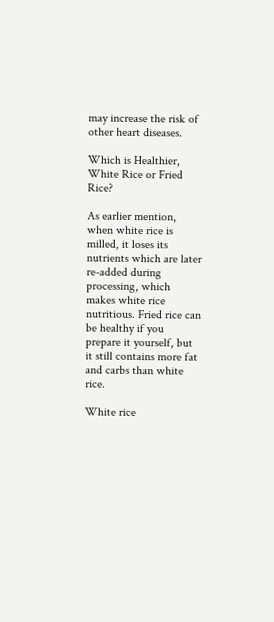may increase the risk of other heart diseases.

Which is Healthier, White Rice or Fried Rice?

As earlier mention, when white rice is milled, it loses its nutrients which are later re-added during processing, which makes white rice nutritious. Fried rice can be healthy if you prepare it yourself, but it still contains more fat and carbs than white rice.

White rice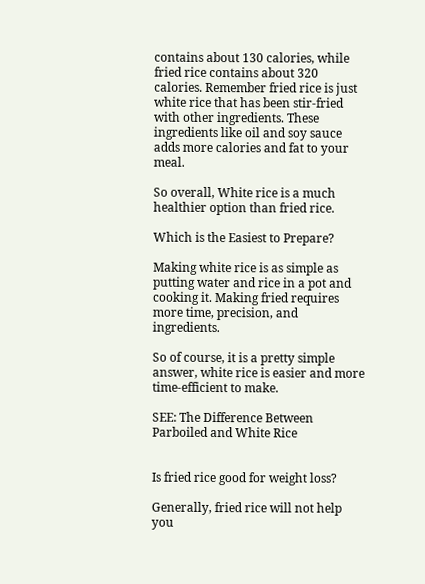contains about 130 calories, while fried rice contains about 320 calories. Remember fried rice is just white rice that has been stir-fried with other ingredients. These ingredients like oil and soy sauce adds more calories and fat to your meal.

So overall, White rice is a much healthier option than fried rice.

Which is the Easiest to Prepare?

Making white rice is as simple as putting water and rice in a pot and cooking it. Making fried requires more time, precision, and ingredients.

So of course, it is a pretty simple answer, white rice is easier and more time-efficient to make.

SEE: The Difference Between Parboiled and White Rice


Is fried rice good for weight loss?

Generally, fried rice will not help you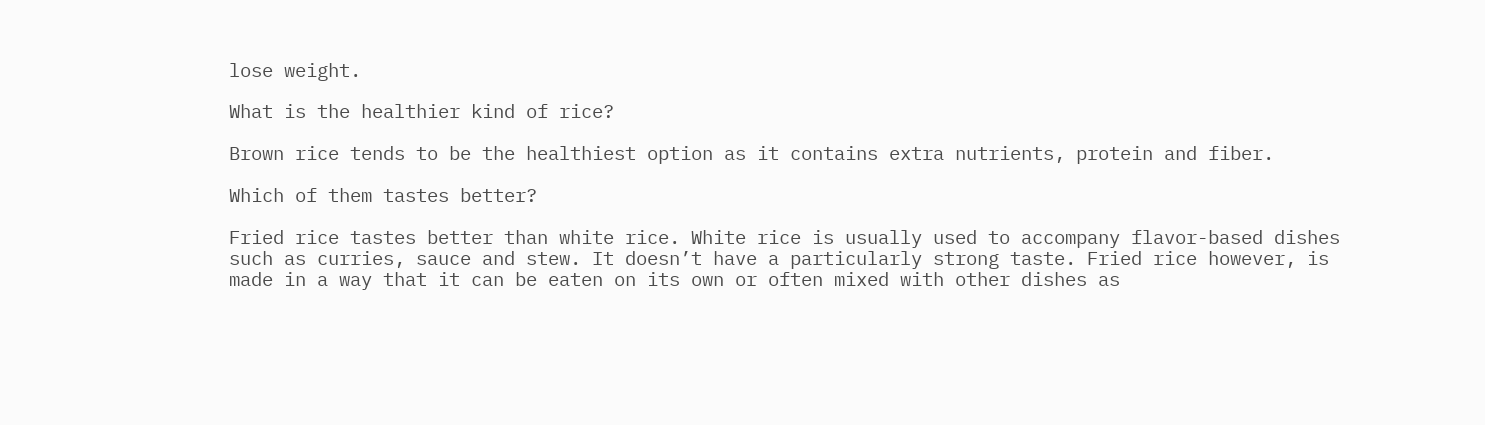lose weight.

What is the healthier kind of rice?

Brown rice tends to be the healthiest option as it contains extra nutrients, protein and fiber.

Which of them tastes better?

Fried rice tastes better than white rice. White rice is usually used to accompany flavor-based dishes such as curries, sauce and stew. It doesn’t have a particularly strong taste. Fried rice however, is made in a way that it can be eaten on its own or often mixed with other dishes as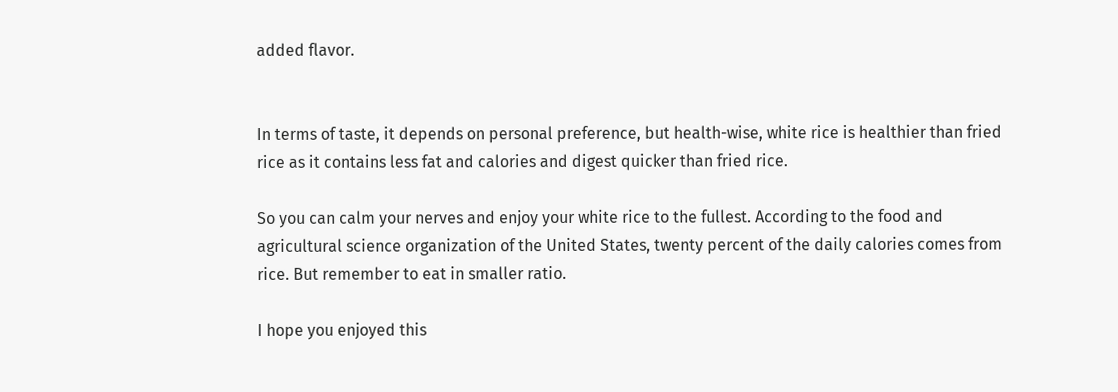added flavor.


In terms of taste, it depends on personal preference, but health-wise, white rice is healthier than fried rice as it contains less fat and calories and digest quicker than fried rice.

So you can calm your nerves and enjoy your white rice to the fullest. According to the food and agricultural science organization of the United States, twenty percent of the daily calories comes from rice. But remember to eat in smaller ratio.

I hope you enjoyed this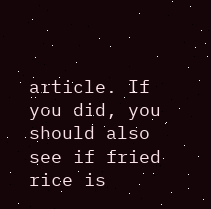article. If you did, you should also see if fried rice is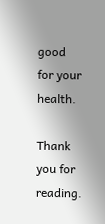good for your health.

Thank you for reading.